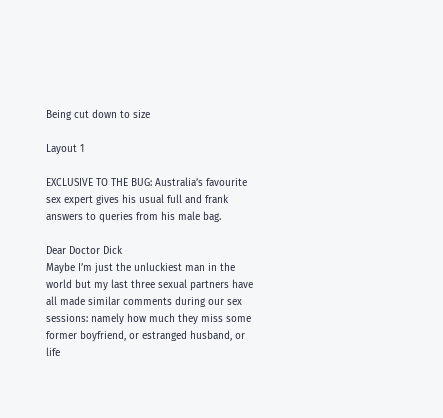Being cut down to size

Layout 1

EXCLUSIVE TO THE BUG: Australia’s favourite sex expert gives his usual full and frank answers to queries from his male bag.

Dear Doctor Dick
Maybe I’m just the unluckiest man in the world but my last three sexual partners have all made similar comments during our sex sessions: namely how much they miss some former boyfriend, or estranged husband, or life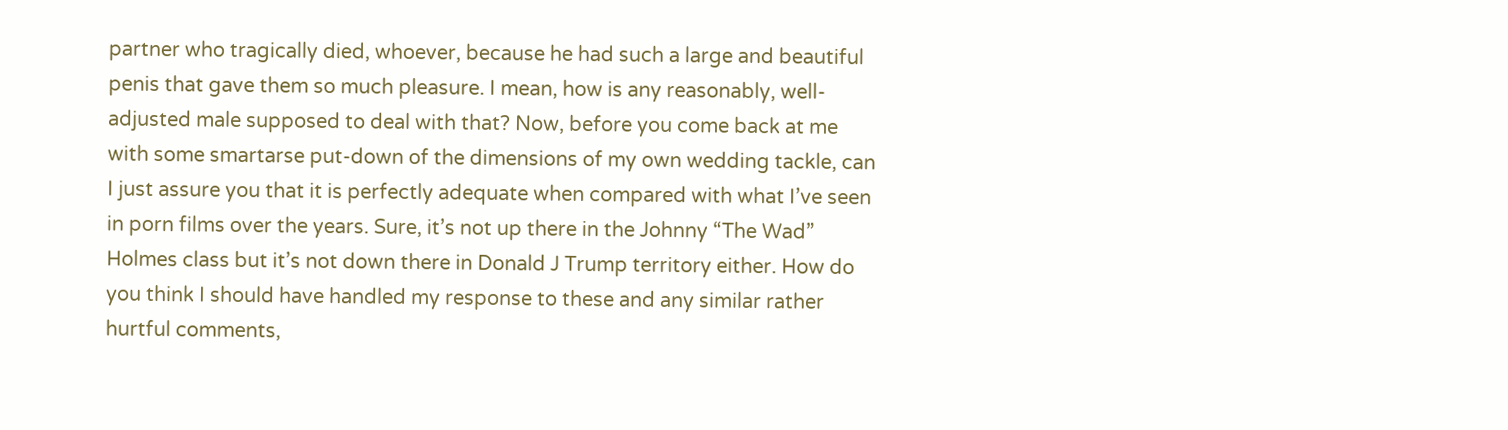partner who tragically died, whoever, because he had such a large and beautiful penis that gave them so much pleasure. I mean, how is any reasonably, well-adjusted male supposed to deal with that? Now, before you come back at me with some smartarse put-down of the dimensions of my own wedding tackle, can I just assure you that it is perfectly adequate when compared with what I’ve seen in porn films over the years. Sure, it’s not up there in the Johnny “The Wad” Holmes class but it’s not down there in Donald J Trump territory either. How do you think I should have handled my response to these and any similar rather hurtful comments,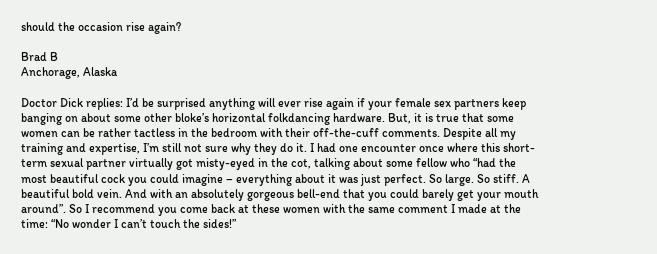should the occasion rise again?

Brad B
Anchorage, Alaska

Doctor Dick replies: I’d be surprised anything will ever rise again if your female sex partners keep banging on about some other bloke’s horizontal folkdancing hardware. But, it is true that some women can be rather tactless in the bedroom with their off-the-cuff comments. Despite all my training and expertise, I’m still not sure why they do it. I had one encounter once where this short-term sexual partner virtually got misty-eyed in the cot, talking about some fellow who “had the most beautiful cock you could imagine – everything about it was just perfect. So large. So stiff. A beautiful bold vein. And with an absolutely gorgeous bell-end that you could barely get your mouth around”. So I recommend you come back at these women with the same comment I made at the time: “No wonder I can’t touch the sides!”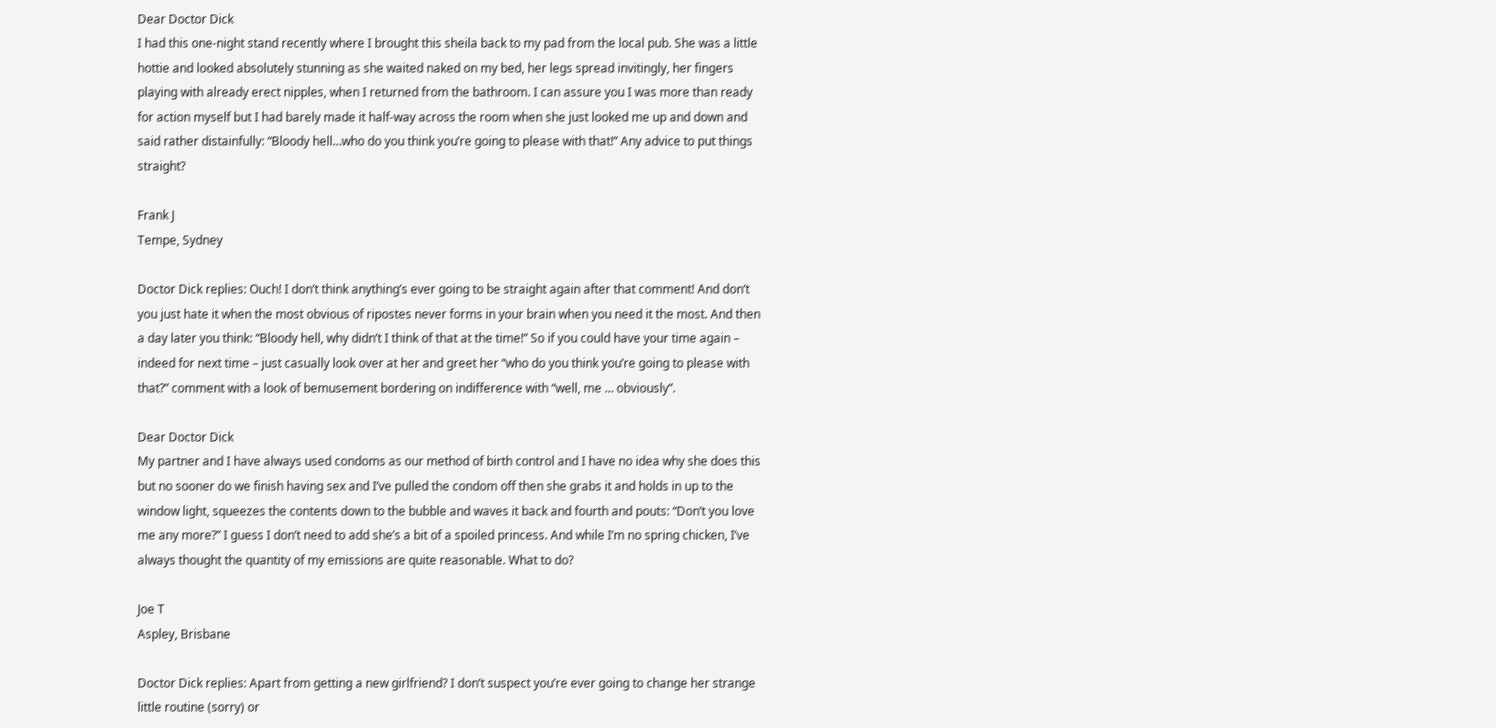Dear Doctor Dick
I had this one-night stand recently where I brought this sheila back to my pad from the local pub. She was a little hottie and looked absolutely stunning as she waited naked on my bed, her legs spread invitingly, her fingers playing with already erect nipples, when I returned from the bathroom. I can assure you I was more than ready for action myself but I had barely made it half-way across the room when she just looked me up and down and said rather distainfully: “Bloody hell…who do you think you’re going to please with that!” Any advice to put things straight?

Frank J
Tempe, Sydney

Doctor Dick replies: Ouch! I don’t think anything’s ever going to be straight again after that comment! And don’t you just hate it when the most obvious of ripostes never forms in your brain when you need it the most. And then a day later you think: “Bloody hell, why didn’t I think of that at the time!” So if you could have your time again – indeed for next time – just casually look over at her and greet her “who do you think you’re going to please with that?” comment with a look of bemusement bordering on indifference with “well, me … obviously”.

Dear Doctor Dick
My partner and I have always used condoms as our method of birth control and I have no idea why she does this but no sooner do we finish having sex and I’ve pulled the condom off then she grabs it and holds in up to the window light, squeezes the contents down to the bubble and waves it back and fourth and pouts: “Don’t you love me any more?” I guess I don’t need to add she’s a bit of a spoiled princess. And while I’m no spring chicken, I’ve always thought the quantity of my emissions are quite reasonable. What to do?

Joe T
Aspley, Brisbane

Doctor Dick replies: Apart from getting a new girlfriend? I don’t suspect you’re ever going to change her strange little routine (sorry) or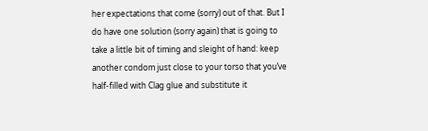her expectations that come (sorry) out of that. But I do have one solution (sorry again) that is going to take a little bit of timing and sleight of hand: keep another condom just close to your torso that you’ve half-filled with Clag glue and substitute it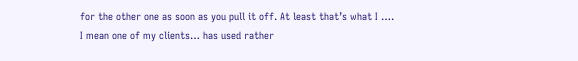for the other one as soon as you pull it off. At least that’s what I …. I mean one of my clients… has used rather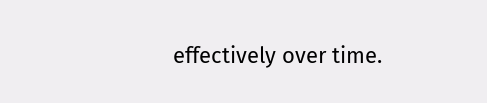effectively over time.